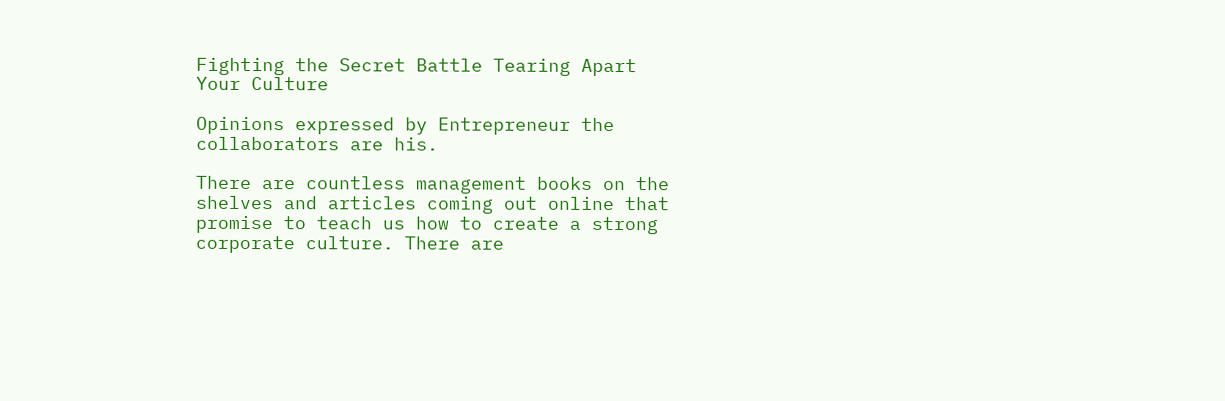Fighting the Secret Battle Tearing Apart Your Culture

Opinions expressed by Entrepreneur the collaborators are his.

There are countless management books on the shelves and articles coming out online that promise to teach us how to create a strong corporate culture. There are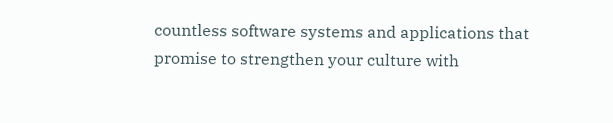countless software systems and applications that promise to strengthen your culture with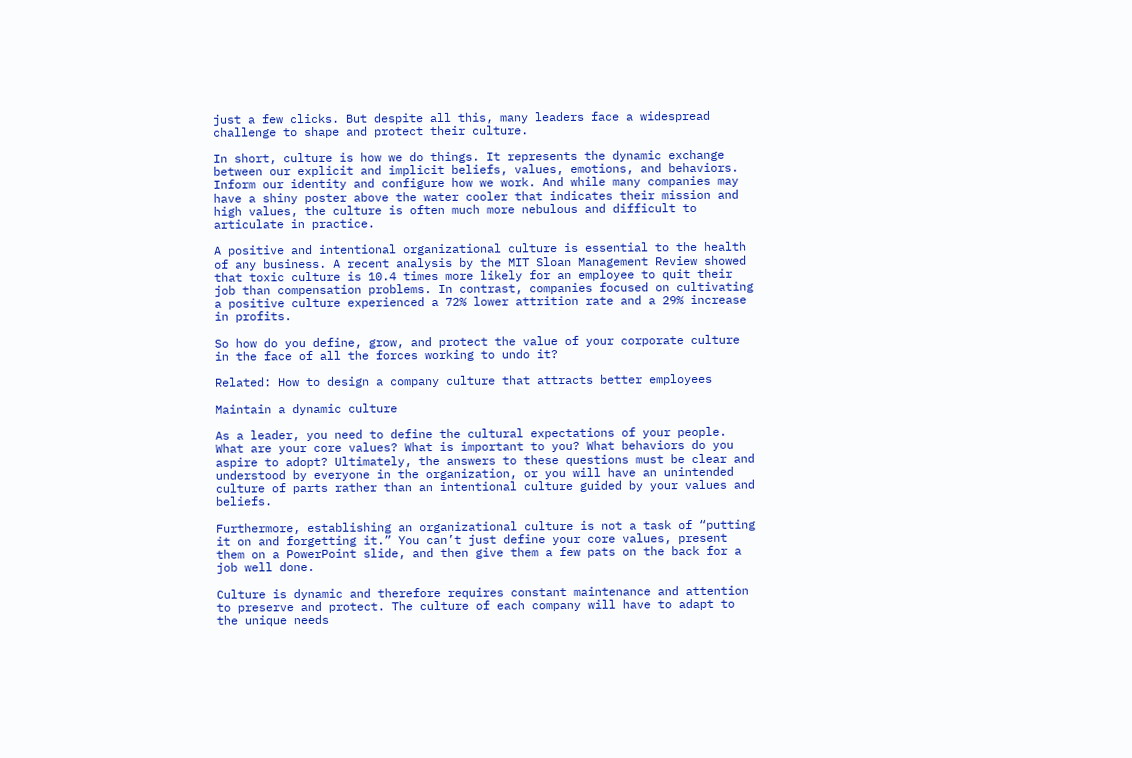just a few clicks. But despite all this, many leaders face a widespread challenge to shape and protect their culture.

In short, culture is how we do things. It represents the dynamic exchange between our explicit and implicit beliefs, values, emotions, and behaviors. Inform our identity and configure how we work. And while many companies may have a shiny poster above the water cooler that indicates their mission and high values, the culture is often much more nebulous and difficult to articulate in practice.

A positive and intentional organizational culture is essential to the health of any business. A recent analysis by the MIT Sloan Management Review showed that toxic culture is 10.4 times more likely for an employee to quit their job than compensation problems. In contrast, companies focused on cultivating a positive culture experienced a 72% lower attrition rate and a 29% increase in profits.

So how do you define, grow, and protect the value of your corporate culture in the face of all the forces working to undo it?

Related: How to design a company culture that attracts better employees

Maintain a dynamic culture

As a leader, you need to define the cultural expectations of your people. What are your core values? What is important to you? What behaviors do you aspire to adopt? Ultimately, the answers to these questions must be clear and understood by everyone in the organization, or you will have an unintended culture of parts rather than an intentional culture guided by your values and beliefs.

Furthermore, establishing an organizational culture is not a task of “putting it on and forgetting it.” You can’t just define your core values, present them on a PowerPoint slide, and then give them a few pats on the back for a job well done.

Culture is dynamic and therefore requires constant maintenance and attention to preserve and protect. The culture of each company will have to adapt to the unique needs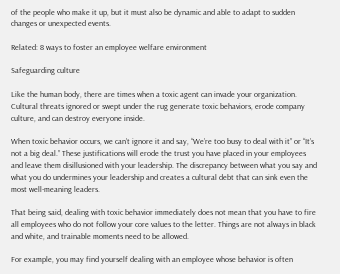of the people who make it up, but it must also be dynamic and able to adapt to sudden changes or unexpected events.

Related: 8 ways to foster an employee welfare environment

Safeguarding culture

Like the human body, there are times when a toxic agent can invade your organization. Cultural threats ignored or swept under the rug generate toxic behaviors, erode company culture, and can destroy everyone inside.

When toxic behavior occurs, we can’t ignore it and say, “We’re too busy to deal with it” or “It’s not a big deal.” These justifications will erode the trust you have placed in your employees and leave them disillusioned with your leadership. The discrepancy between what you say and what you do undermines your leadership and creates a cultural debt that can sink even the most well-meaning leaders.

That being said, dealing with toxic behavior immediately does not mean that you have to fire all employees who do not follow your core values to the letter. Things are not always in black and white, and trainable moments need to be allowed.

For example, you may find yourself dealing with an employee whose behavior is often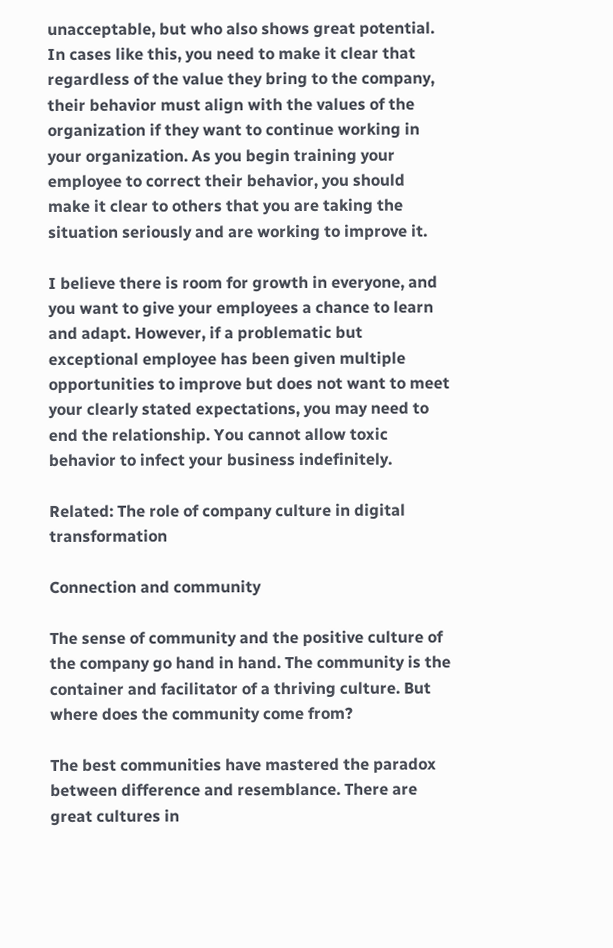unacceptable, but who also shows great potential. In cases like this, you need to make it clear that regardless of the value they bring to the company, their behavior must align with the values of the organization if they want to continue working in your organization. As you begin training your employee to correct their behavior, you should make it clear to others that you are taking the situation seriously and are working to improve it.

I believe there is room for growth in everyone, and you want to give your employees a chance to learn and adapt. However, if a problematic but exceptional employee has been given multiple opportunities to improve but does not want to meet your clearly stated expectations, you may need to end the relationship. You cannot allow toxic behavior to infect your business indefinitely.

Related: The role of company culture in digital transformation

Connection and community

The sense of community and the positive culture of the company go hand in hand. The community is the container and facilitator of a thriving culture. But where does the community come from?

The best communities have mastered the paradox between difference and resemblance. There are great cultures in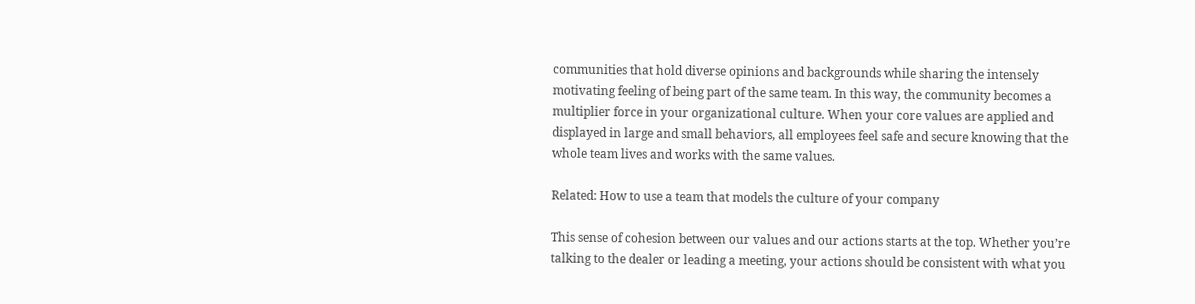communities that hold diverse opinions and backgrounds while sharing the intensely motivating feeling of being part of the same team. In this way, the community becomes a multiplier force in your organizational culture. When your core values are applied and displayed in large and small behaviors, all employees feel safe and secure knowing that the whole team lives and works with the same values.

Related: How to use a team that models the culture of your company

This sense of cohesion between our values and our actions starts at the top. Whether you’re talking to the dealer or leading a meeting, your actions should be consistent with what you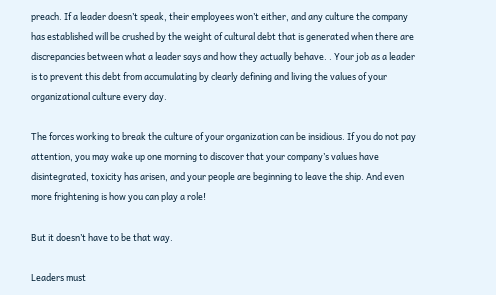preach. If a leader doesn’t speak, their employees won’t either, and any culture the company has established will be crushed by the weight of cultural debt that is generated when there are discrepancies between what a leader says and how they actually behave. . Your job as a leader is to prevent this debt from accumulating by clearly defining and living the values of your organizational culture every day.

The forces working to break the culture of your organization can be insidious. If you do not pay attention, you may wake up one morning to discover that your company’s values have disintegrated, toxicity has arisen, and your people are beginning to leave the ship. And even more frightening is how you can play a role!

But it doesn’t have to be that way.

Leaders must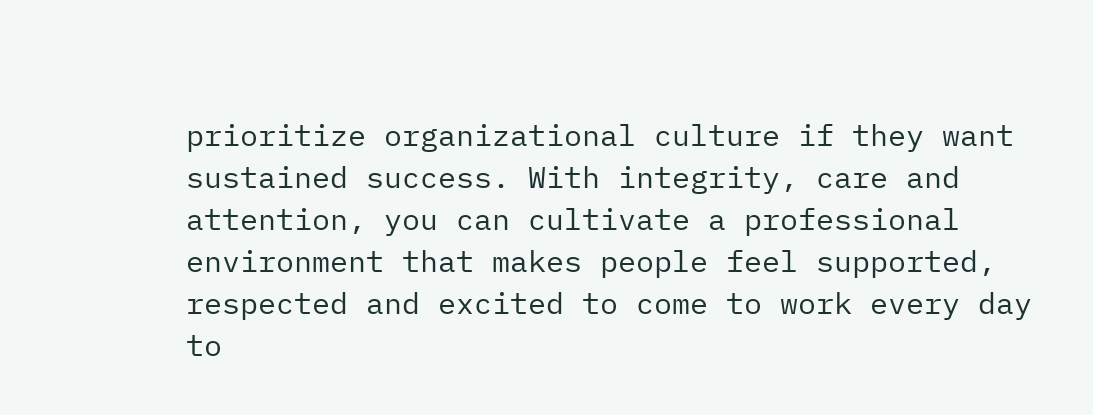prioritize organizational culture if they want sustained success. With integrity, care and attention, you can cultivate a professional environment that makes people feel supported, respected and excited to come to work every day to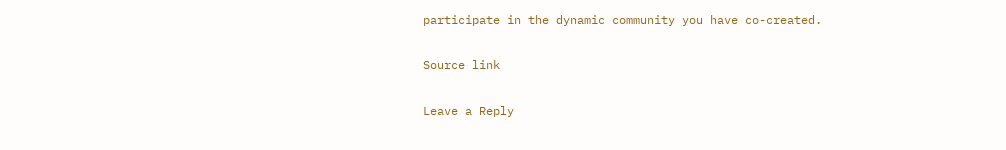participate in the dynamic community you have co-created.

Source link

Leave a Reply